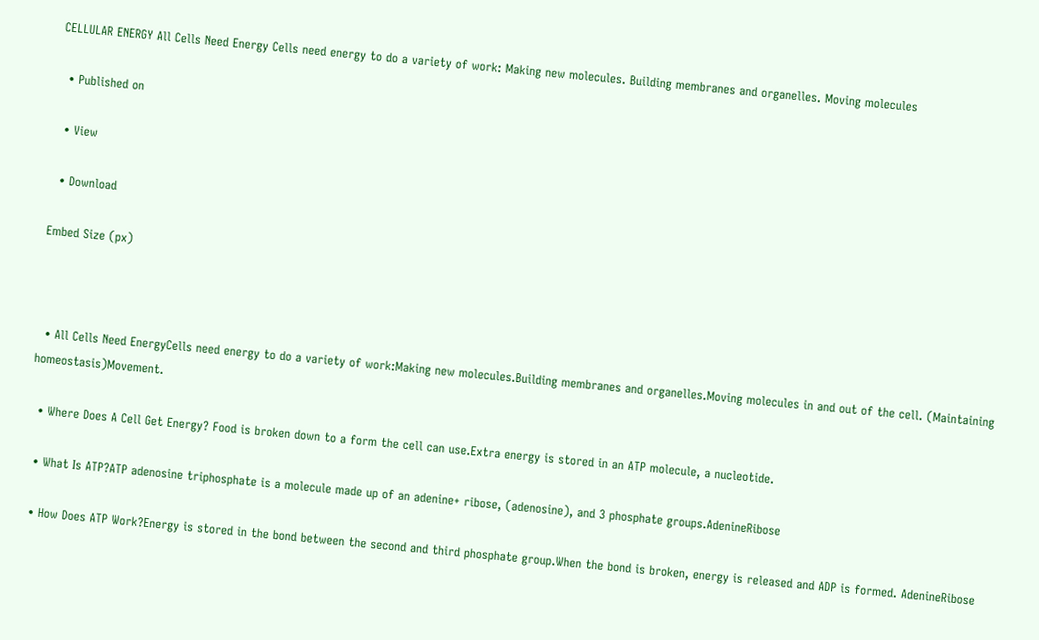CELLULAR ENERGY All Cells Need Energy Cells need energy to do a variety of work: Making new molecules. Building membranes and organelles. Moving molecules

  • Published on

  • View

  • Download

Embed Size (px)



  • All Cells Need EnergyCells need energy to do a variety of work:Making new molecules.Building membranes and organelles.Moving molecules in and out of the cell. (Maintaining homeostasis)Movement.

  • Where Does A Cell Get Energy? Food is broken down to a form the cell can use.Extra energy is stored in an ATP molecule, a nucleotide.

  • What Is ATP?ATP adenosine triphosphate is a molecule made up of an adenine+ ribose, (adenosine), and 3 phosphate groups.AdenineRibose

  • How Does ATP Work?Energy is stored in the bond between the second and third phosphate group.When the bond is broken, energy is released and ADP is formed. AdenineRibose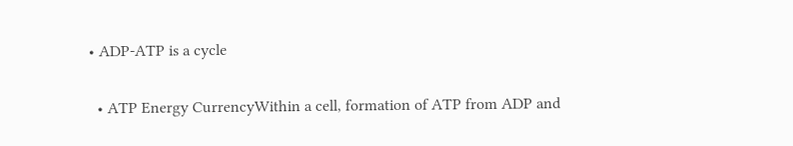• ADP-ATP is a cycle

  • ATP Energy CurrencyWithin a cell, formation of ATP from ADP and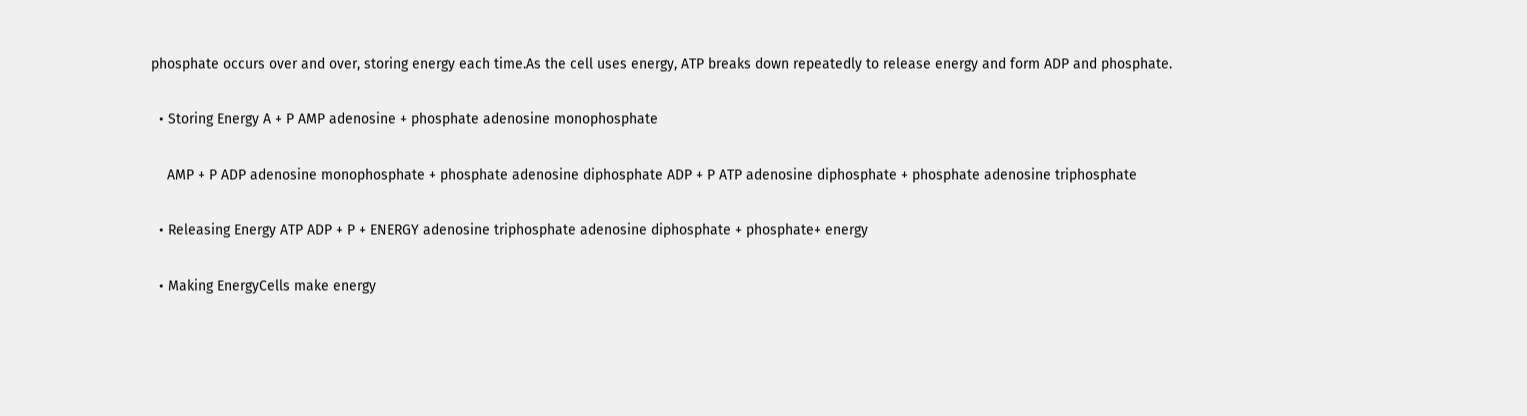phosphate occurs over and over, storing energy each time.As the cell uses energy, ATP breaks down repeatedly to release energy and form ADP and phosphate.

  • Storing Energy A + P AMP adenosine + phosphate adenosine monophosphate

    AMP + P ADP adenosine monophosphate + phosphate adenosine diphosphate ADP + P ATP adenosine diphosphate + phosphate adenosine triphosphate

  • Releasing Energy ATP ADP + P + ENERGY adenosine triphosphate adenosine diphosphate + phosphate+ energy

  • Making EnergyCells make energy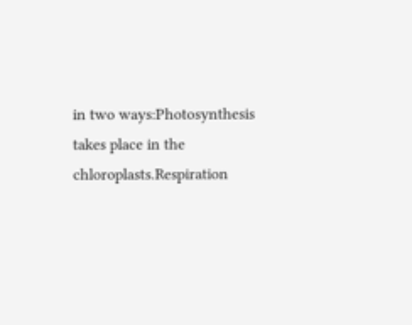in two ways:Photosynthesis takes place in the chloroplasts.Respiration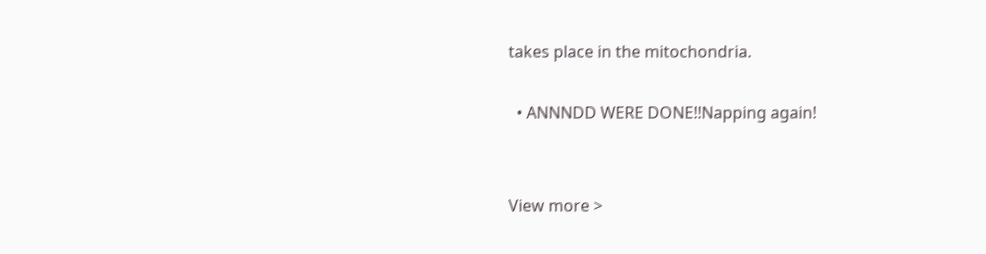takes place in the mitochondria.

  • ANNNDD WERE DONE!!Napping again!


View more >